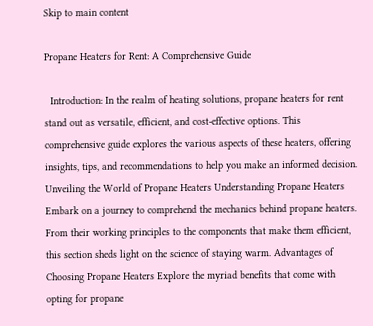Skip to main content

Propane Heaters for Rent: A Comprehensive Guide

  Introduction: In the realm of heating solutions, propane heaters for rent stand out as versatile, efficient, and cost-effective options. This comprehensive guide explores the various aspects of these heaters, offering insights, tips, and recommendations to help you make an informed decision. Unveiling the World of Propane Heaters Understanding Propane Heaters Embark on a journey to comprehend the mechanics behind propane heaters. From their working principles to the components that make them efficient, this section sheds light on the science of staying warm. Advantages of Choosing Propane Heaters Explore the myriad benefits that come with opting for propane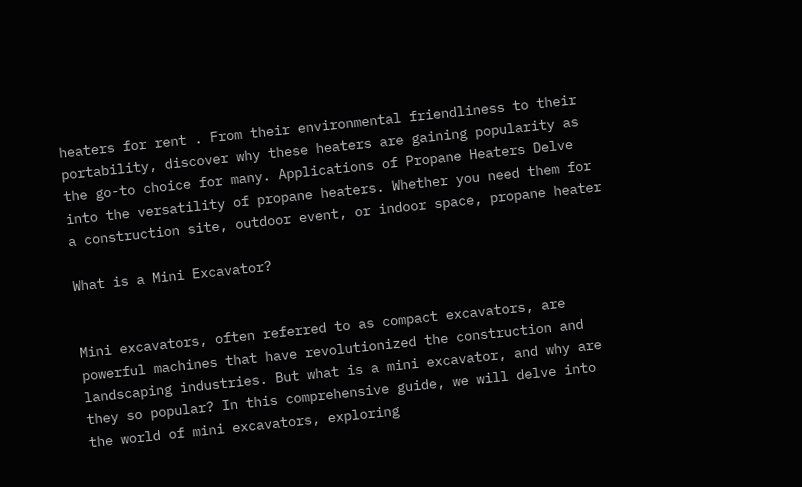heaters for rent . From their environmental friendliness to their portability, discover why these heaters are gaining popularity as the go-to choice for many. Applications of Propane Heaters Delve into the versatility of propane heaters. Whether you need them for a construction site, outdoor event, or indoor space, propane heater

What is a Mini Excavator?


Mini excavators, often referred to as compact excavators, are powerful machines that have revolutionized the construction and landscaping industries. But what is a mini excavator, and why are they so popular? In this comprehensive guide, we will delve into the world of mini excavators, exploring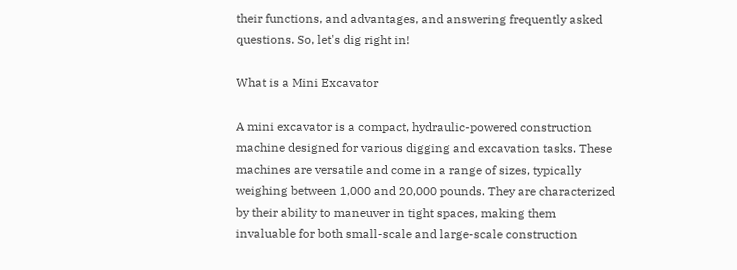their functions, and advantages, and answering frequently asked questions. So, let's dig right in!

What is a Mini Excavator

A mini excavator is a compact, hydraulic-powered construction machine designed for various digging and excavation tasks. These machines are versatile and come in a range of sizes, typically weighing between 1,000 and 20,000 pounds. They are characterized by their ability to maneuver in tight spaces, making them invaluable for both small-scale and large-scale construction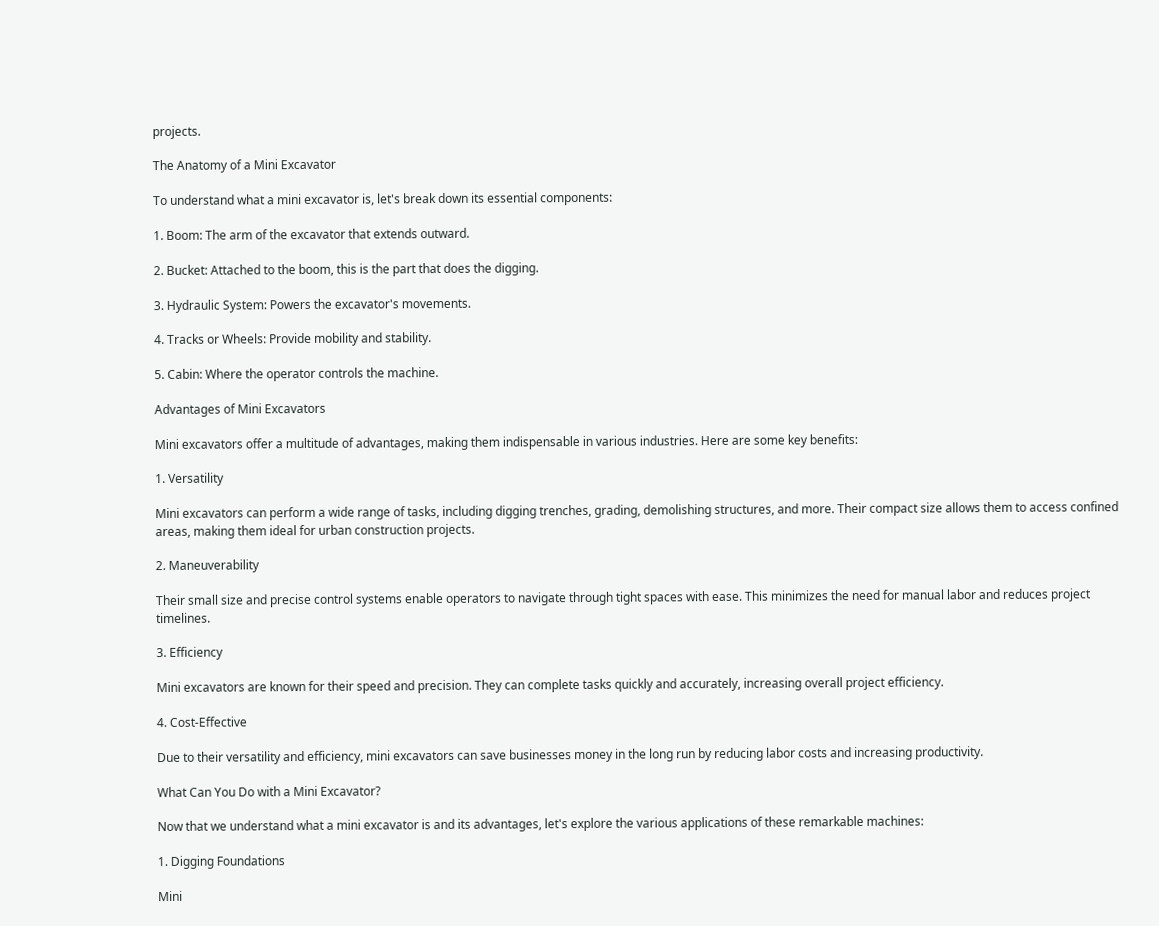projects.

The Anatomy of a Mini Excavator

To understand what a mini excavator is, let's break down its essential components:

1. Boom: The arm of the excavator that extends outward.

2. Bucket: Attached to the boom, this is the part that does the digging.

3. Hydraulic System: Powers the excavator's movements.

4. Tracks or Wheels: Provide mobility and stability.

5. Cabin: Where the operator controls the machine.

Advantages of Mini Excavators

Mini excavators offer a multitude of advantages, making them indispensable in various industries. Here are some key benefits:

1. Versatility

Mini excavators can perform a wide range of tasks, including digging trenches, grading, demolishing structures, and more. Their compact size allows them to access confined areas, making them ideal for urban construction projects.

2. Maneuverability

Their small size and precise control systems enable operators to navigate through tight spaces with ease. This minimizes the need for manual labor and reduces project timelines.

3. Efficiency

Mini excavators are known for their speed and precision. They can complete tasks quickly and accurately, increasing overall project efficiency.

4. Cost-Effective

Due to their versatility and efficiency, mini excavators can save businesses money in the long run by reducing labor costs and increasing productivity.

What Can You Do with a Mini Excavator?

Now that we understand what a mini excavator is and its advantages, let's explore the various applications of these remarkable machines:

1. Digging Foundations

Mini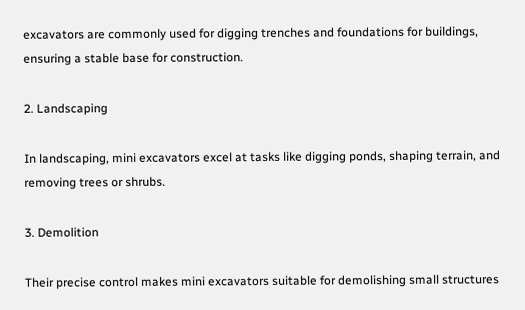excavators are commonly used for digging trenches and foundations for buildings, ensuring a stable base for construction.

2. Landscaping

In landscaping, mini excavators excel at tasks like digging ponds, shaping terrain, and removing trees or shrubs.

3. Demolition

Their precise control makes mini excavators suitable for demolishing small structures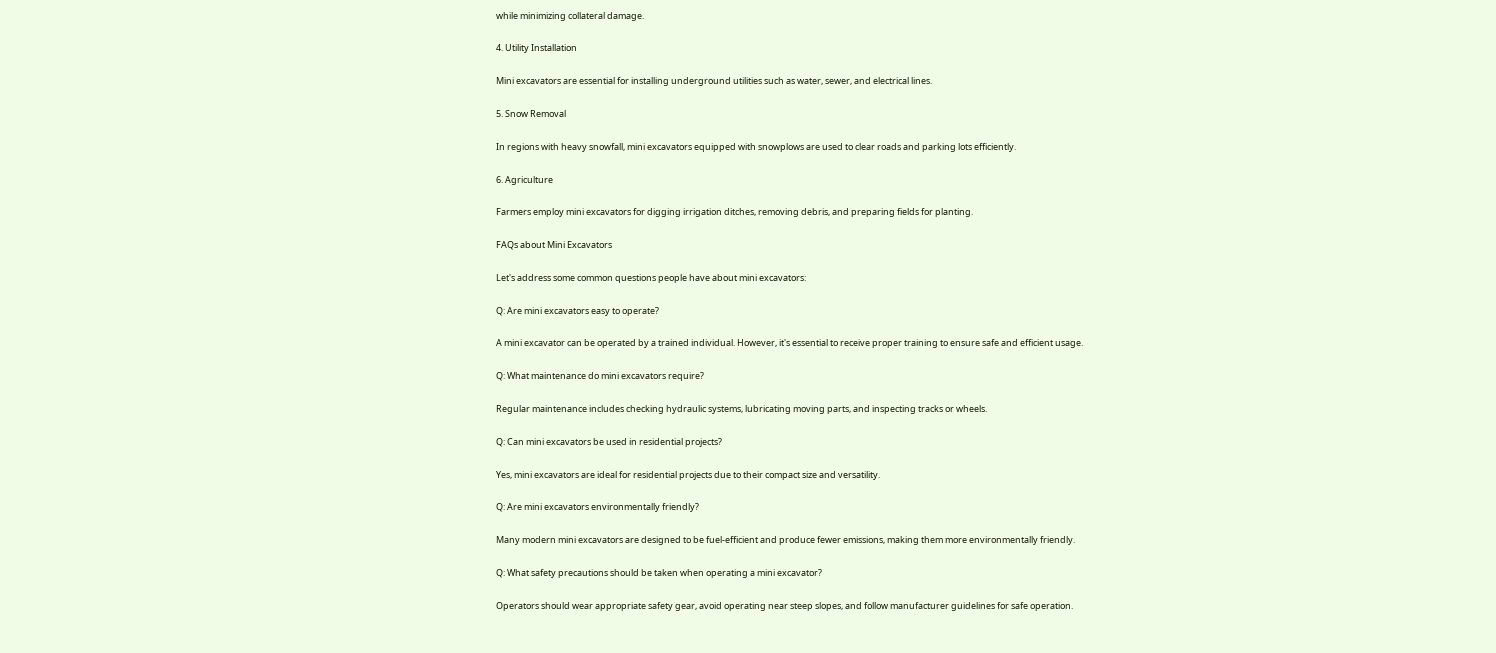while minimizing collateral damage.

4. Utility Installation

Mini excavators are essential for installing underground utilities such as water, sewer, and electrical lines.

5. Snow Removal

In regions with heavy snowfall, mini excavators equipped with snowplows are used to clear roads and parking lots efficiently.

6. Agriculture

Farmers employ mini excavators for digging irrigation ditches, removing debris, and preparing fields for planting.

FAQs about Mini Excavators

Let's address some common questions people have about mini excavators:

Q: Are mini excavators easy to operate?

A mini excavator can be operated by a trained individual. However, it's essential to receive proper training to ensure safe and efficient usage.

Q: What maintenance do mini excavators require?

Regular maintenance includes checking hydraulic systems, lubricating moving parts, and inspecting tracks or wheels.

Q: Can mini excavators be used in residential projects?

Yes, mini excavators are ideal for residential projects due to their compact size and versatility.

Q: Are mini excavators environmentally friendly?

Many modern mini excavators are designed to be fuel-efficient and produce fewer emissions, making them more environmentally friendly.

Q: What safety precautions should be taken when operating a mini excavator?

Operators should wear appropriate safety gear, avoid operating near steep slopes, and follow manufacturer guidelines for safe operation.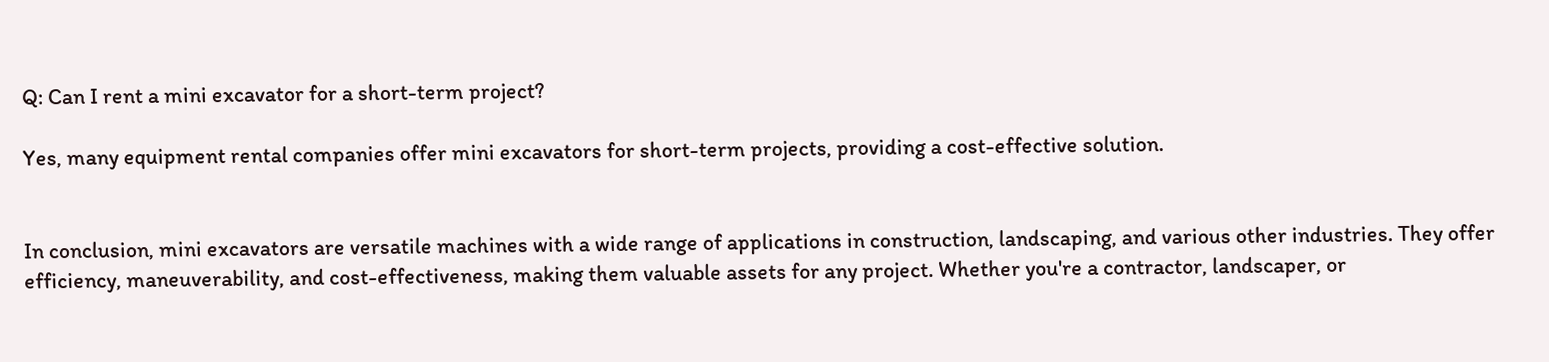Q: Can I rent a mini excavator for a short-term project?

Yes, many equipment rental companies offer mini excavators for short-term projects, providing a cost-effective solution.


In conclusion, mini excavators are versatile machines with a wide range of applications in construction, landscaping, and various other industries. They offer efficiency, maneuverability, and cost-effectiveness, making them valuable assets for any project. Whether you're a contractor, landscaper, or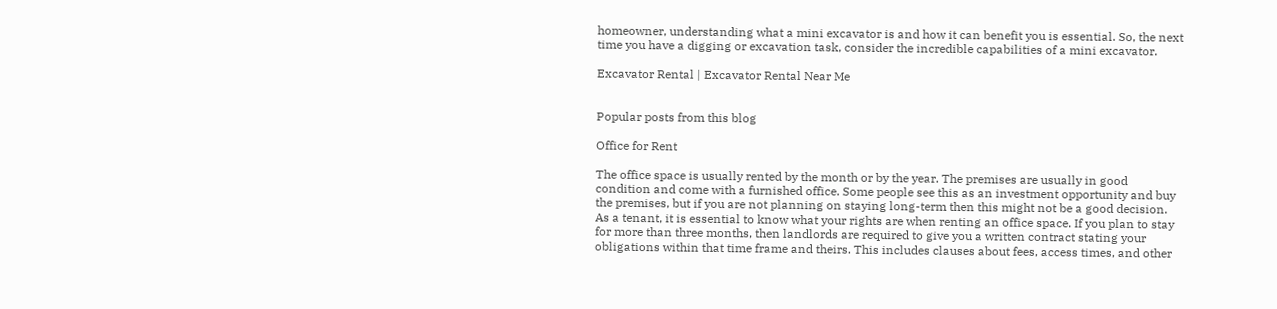homeowner, understanding what a mini excavator is and how it can benefit you is essential. So, the next time you have a digging or excavation task, consider the incredible capabilities of a mini excavator.

Excavator Rental | Excavator Rental Near Me


Popular posts from this blog

Office for Rent

The office space is usually rented by the month or by the year. The premises are usually in good condition and come with a furnished office. Some people see this as an investment opportunity and buy the premises, but if you are not planning on staying long-term then this might not be a good decision. As a tenant, it is essential to know what your rights are when renting an office space. If you plan to stay for more than three months, then landlords are required to give you a written contract stating your obligations within that time frame and theirs. This includes clauses about fees, access times, and other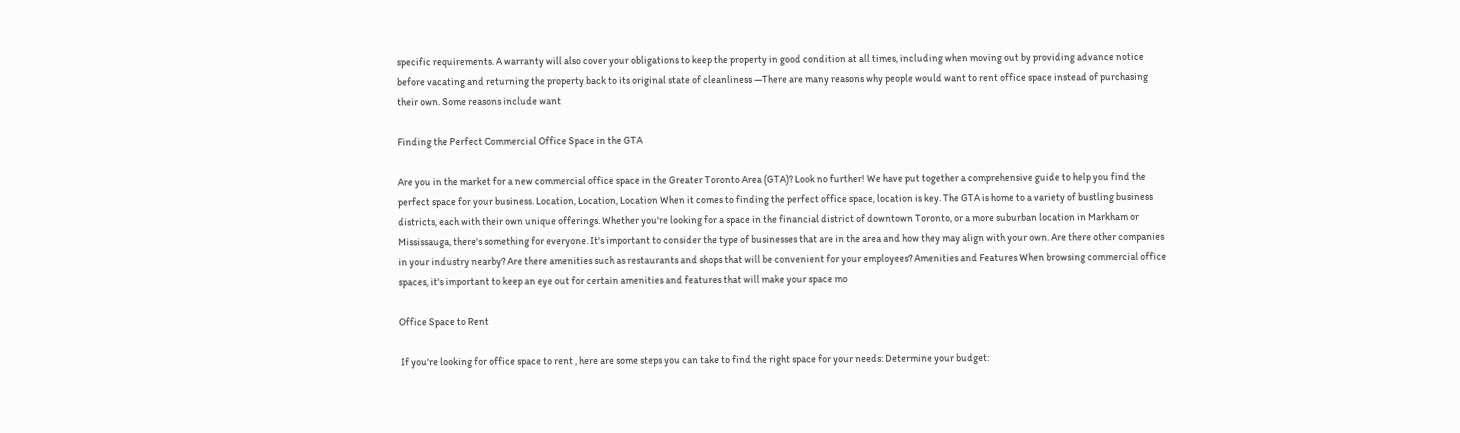specific requirements. A warranty will also cover your obligations to keep the property in good condition at all times, including when moving out by providing advance notice before vacating and returning the property back to its original state of cleanliness —There are many reasons why people would want to rent office space instead of purchasing their own. Some reasons include want

Finding the Perfect Commercial Office Space in the GTA

Are you in the market for a new commercial office space in the Greater Toronto Area (GTA)? Look no further! We have put together a comprehensive guide to help you find the perfect space for your business. Location, Location, Location When it comes to finding the perfect office space, location is key. The GTA is home to a variety of bustling business districts, each with their own unique offerings. Whether you're looking for a space in the financial district of downtown Toronto, or a more suburban location in Markham or Mississauga, there's something for everyone. It's important to consider the type of businesses that are in the area and how they may align with your own. Are there other companies in your industry nearby? Are there amenities such as restaurants and shops that will be convenient for your employees? Amenities and Features When browsing commercial office spaces, it's important to keep an eye out for certain amenities and features that will make your space mo

Office Space to Rent

 If you're looking for office space to rent , here are some steps you can take to find the right space for your needs: Determine your budget: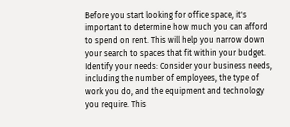Before you start looking for office space, it's important to determine how much you can afford to spend on rent. This will help you narrow down your search to spaces that fit within your budget. Identify your needs: Consider your business needs, including the number of employees, the type of work you do, and the equipment and technology you require. This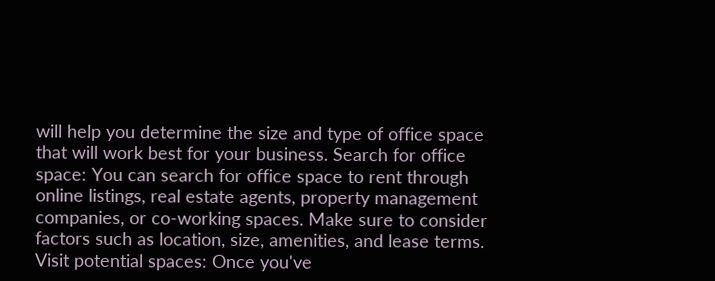will help you determine the size and type of office space that will work best for your business. Search for office space: You can search for office space to rent through online listings, real estate agents, property management companies, or co-working spaces. Make sure to consider factors such as location, size, amenities, and lease terms. Visit potential spaces: Once you've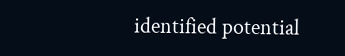identified potential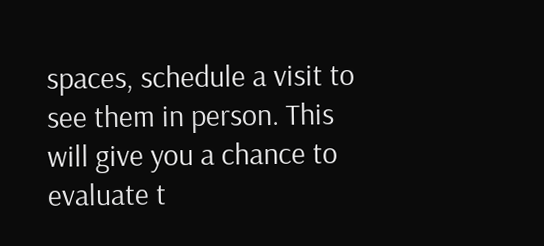spaces, schedule a visit to see them in person. This will give you a chance to evaluate t